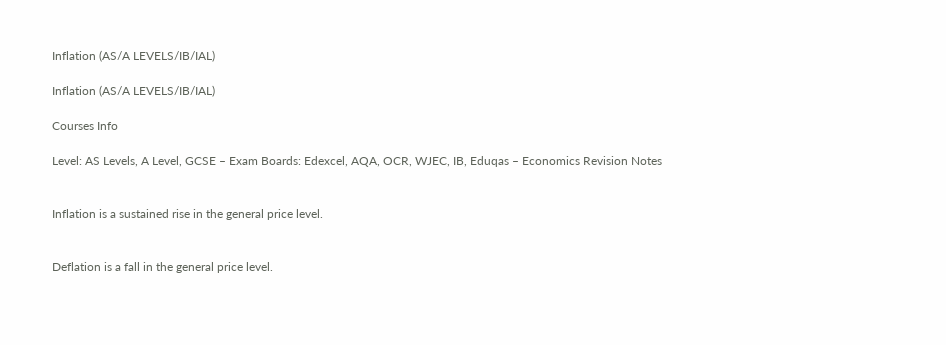Inflation (AS/A LEVELS/IB/IAL)

Inflation (AS/A LEVELS/IB/IAL)

Courses Info

Level: AS Levels, A Level, GCSE – Exam Boards: Edexcel, AQA, OCR, WJEC, IB, Eduqas – Economics Revision Notes


Inflation is a sustained rise in the general price level.


Deflation is a fall in the general price level.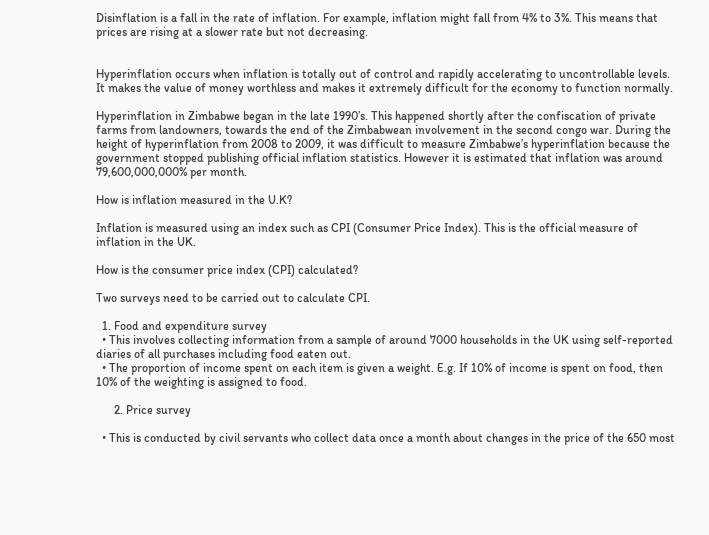Disinflation is a fall in the rate of inflation. For example, inflation might fall from 4% to 3%. This means that prices are rising at a slower rate but not decreasing.


Hyperinflation occurs when inflation is totally out of control and rapidly accelerating to uncontrollable levels. It makes the value of money worthless and makes it extremely difficult for the economy to function normally.

Hyperinflation in Zimbabwe began in the late 1990’s. This happened shortly after the confiscation of private farms from landowners, towards the end of the Zimbabwean involvement in the second congo war. During the height of hyperinflation from 2008 to 2009, it was difficult to measure Zimbabwe’s hyperinflation because the government stopped publishing official inflation statistics. However it is estimated that inflation was around 79,600,000,000% per month.

How is inflation measured in the U.K?

Inflation is measured using an index such as CPI (Consumer Price Index). This is the official measure of inflation in the UK.

How is the consumer price index (CPI) calculated?

Two surveys need to be carried out to calculate CPI.

  1. Food and expenditure survey
  • This involves collecting information from a sample of around 7000 households in the UK using self-reported diaries of all purchases including food eaten out.
  • The proportion of income spent on each item is given a weight. E.g. If 10% of income is spent on food, then 10% of the weighting is assigned to food.

      2. Price survey

  • This is conducted by civil servants who collect data once a month about changes in the price of the 650 most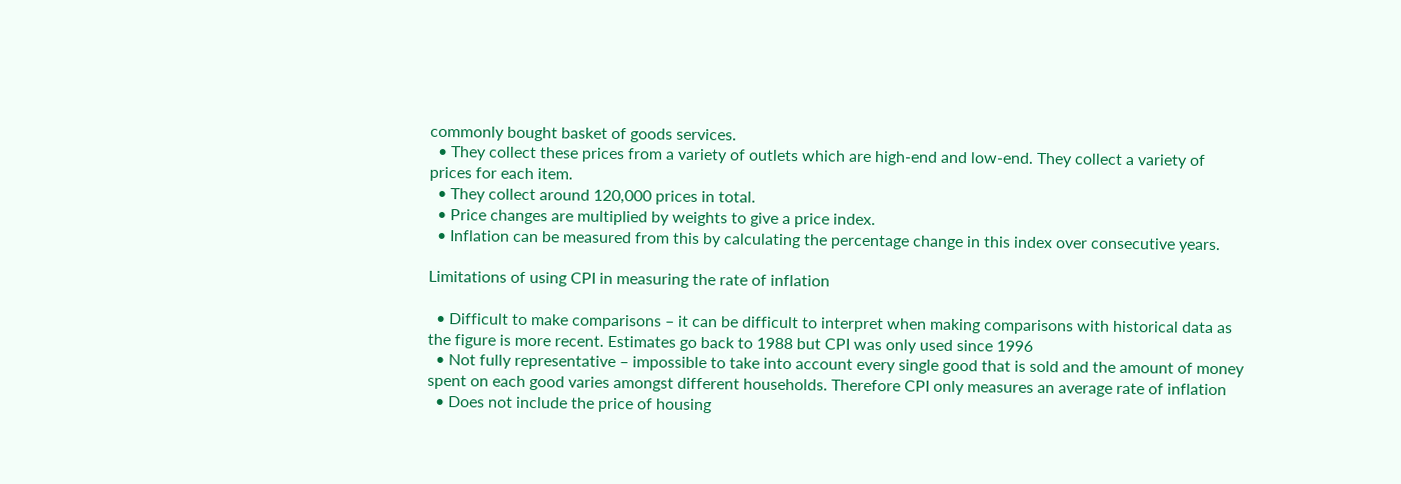commonly bought basket of goods services.
  • They collect these prices from a variety of outlets which are high-end and low-end. They collect a variety of prices for each item.
  • They collect around 120,000 prices in total.
  • Price changes are multiplied by weights to give a price index.
  • Inflation can be measured from this by calculating the percentage change in this index over consecutive years.

Limitations of using CPI in measuring the rate of inflation

  • Difficult to make comparisons – it can be difficult to interpret when making comparisons with historical data as the figure is more recent. Estimates go back to 1988 but CPI was only used since 1996
  • Not fully representative – impossible to take into account every single good that is sold and the amount of money spent on each good varies amongst different households. Therefore CPI only measures an average rate of inflation
  • Does not include the price of housing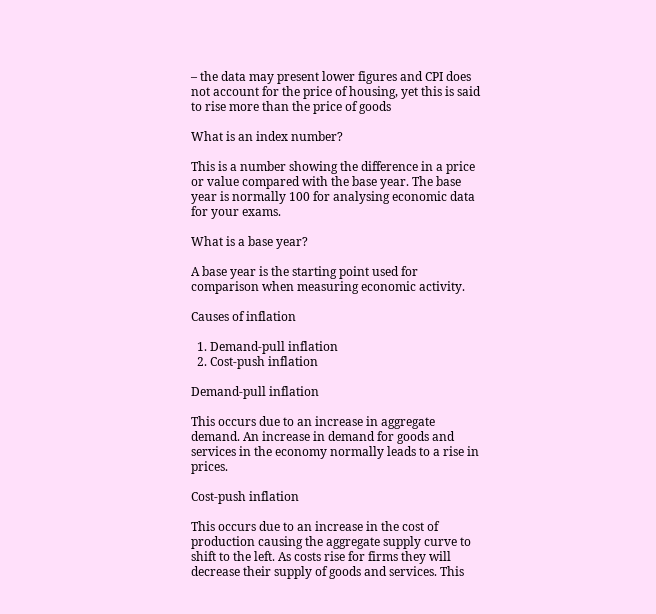– the data may present lower figures and CPI does not account for the price of housing, yet this is said to rise more than the price of goods

What is an index number?

This is a number showing the difference in a price or value compared with the base year. The base year is normally 100 for analysing economic data for your exams.

What is a base year?

A base year is the starting point used for comparison when measuring economic activity.

Causes of inflation

  1. Demand-pull inflation
  2. Cost-push inflation

Demand-pull inflation

This occurs due to an increase in aggregate demand. An increase in demand for goods and services in the economy normally leads to a rise in prices.

Cost-push inflation

This occurs due to an increase in the cost of production causing the aggregate supply curve to shift to the left. As costs rise for firms they will decrease their supply of goods and services. This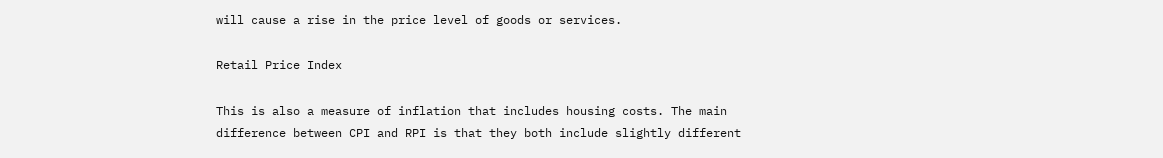will cause a rise in the price level of goods or services.

Retail Price Index

This is also a measure of inflation that includes housing costs. The main difference between CPI and RPI is that they both include slightly different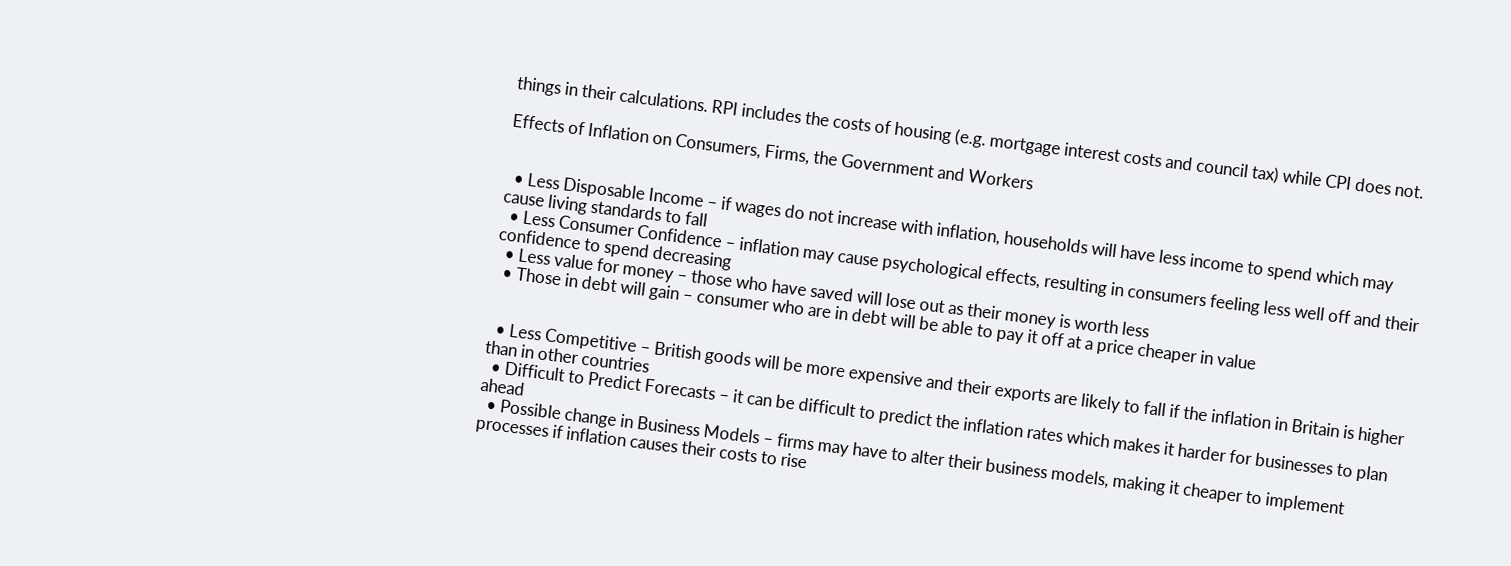things in their calculations. RPI includes the costs of housing (e.g. mortgage interest costs and council tax) while CPI does not.

Effects of Inflation on Consumers, Firms, the Government and Workers


  • Less Disposable Income – if wages do not increase with inflation, households will have less income to spend which may cause living standards to fall
  • Less Consumer Confidence – inflation may cause psychological effects, resulting in consumers feeling less well off and their confidence to spend decreasing
  • Less value for money – those who have saved will lose out as their money is worth less
  • Those in debt will gain – consumer who are in debt will be able to pay it off at a price cheaper in value


  • Less Competitive – British goods will be more expensive and their exports are likely to fall if the inflation in Britain is higher than in other countries
  • Difficult to Predict Forecasts – it can be difficult to predict the inflation rates which makes it harder for businesses to plan ahead
  • Possible change in Business Models – firms may have to alter their business models, making it cheaper to implement processes if inflation causes their costs to rise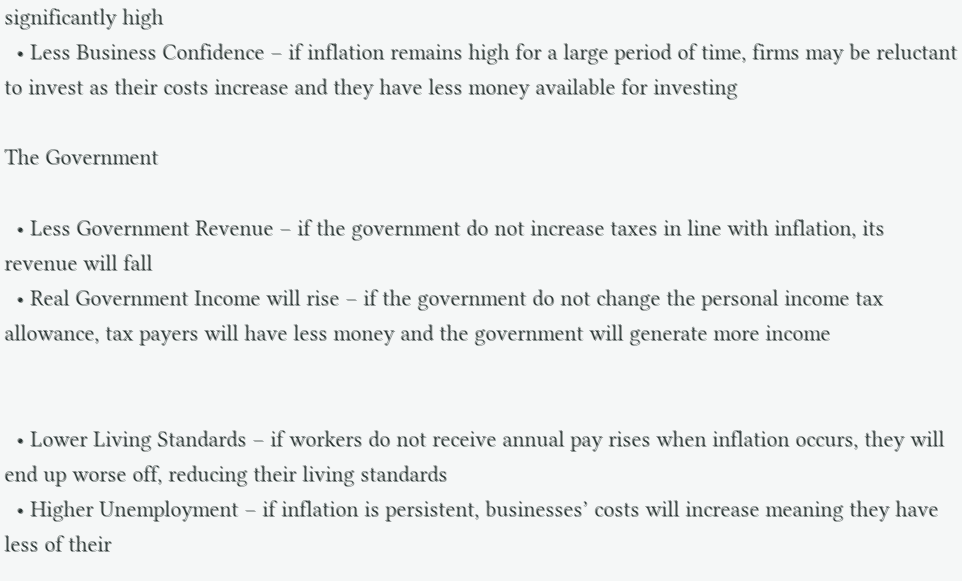significantly high
  • Less Business Confidence – if inflation remains high for a large period of time, firms may be reluctant to invest as their costs increase and they have less money available for investing

The Government

  • Less Government Revenue – if the government do not increase taxes in line with inflation, its revenue will fall
  • Real Government Income will rise – if the government do not change the personal income tax allowance, tax payers will have less money and the government will generate more income


  • Lower Living Standards – if workers do not receive annual pay rises when inflation occurs, they will end up worse off, reducing their living standards
  • Higher Unemployment – if inflation is persistent, businesses’ costs will increase meaning they have less of their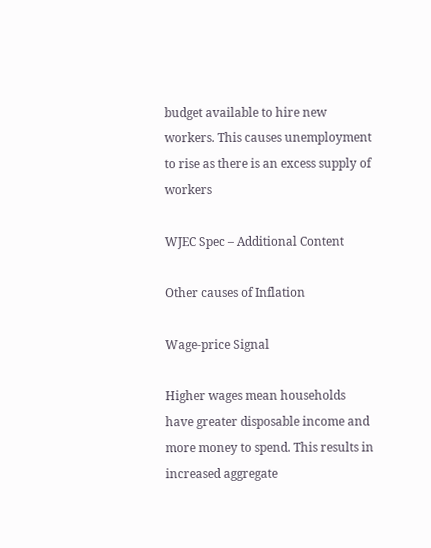budget available to hire new workers. This causes unemployment to rise as there is an excess supply of workers

WJEC Spec – Additional Content

Other causes of Inflation

Wage-price Signal

Higher wages mean households have greater disposable income and more money to spend. This results in increased aggregate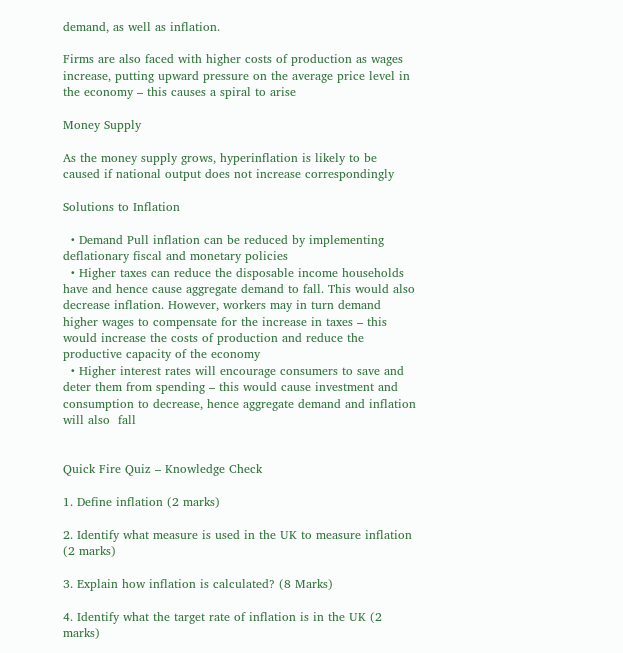demand, as well as inflation.

Firms are also faced with higher costs of production as wages increase, putting upward pressure on the average price level in the economy – this causes a spiral to arise

Money Supply

As the money supply grows, hyperinflation is likely to be caused if national output does not increase correspondingly

Solutions to Inflation

  • Demand Pull inflation can be reduced by implementing deflationary fiscal and monetary policies
  • Higher taxes can reduce the disposable income households have and hence cause aggregate demand to fall. This would also decrease inflation. However, workers may in turn demand higher wages to compensate for the increase in taxes – this would increase the costs of production and reduce the productive capacity of the economy
  • Higher interest rates will encourage consumers to save and deter them from spending – this would cause investment and consumption to decrease, hence aggregate demand and inflation will also  fall


Quick Fire Quiz – Knowledge Check

1. Define inflation (2 marks)

2. Identify what measure is used in the UK to measure inflation (2 marks)

3. Explain how inflation is calculated? (8 Marks)

4. Identify what the target rate of inflation is in the UK (2 marks)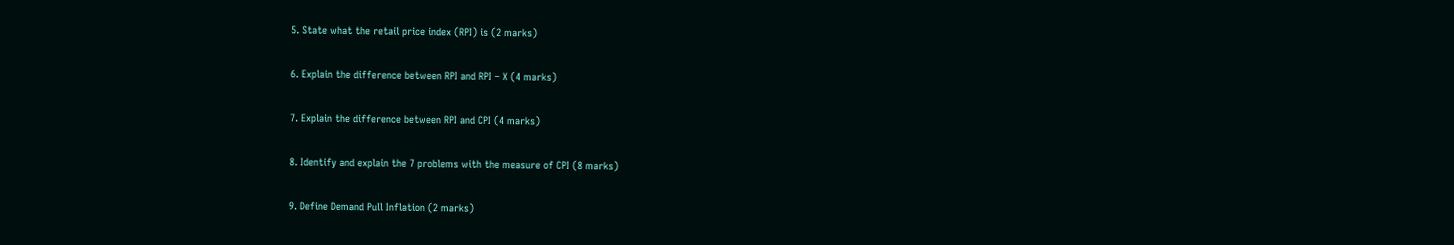5. State what the retail price index (RPI) is (2 marks)

6. Explain the difference between RPI and RPI – X (4 marks)

7. Explain the difference between RPI and CPI (4 marks)

8. Identify and explain the 7 problems with the measure of CPI (8 marks)

9. Define Demand Pull Inflation (2 marks)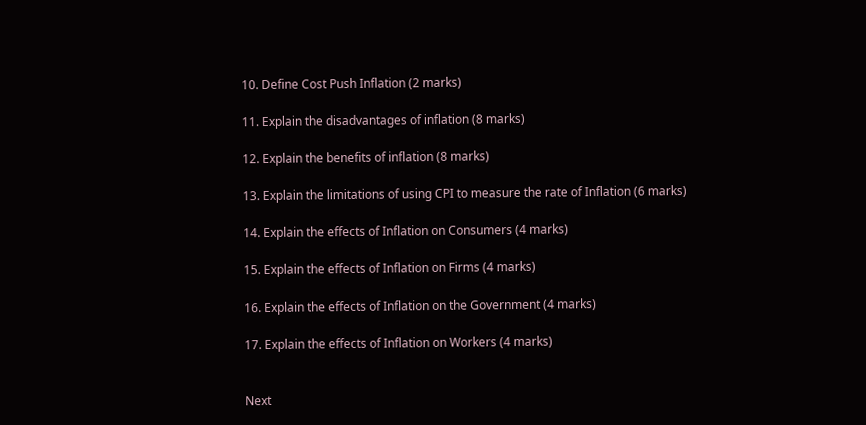10. Define Cost Push Inflation (2 marks)

11. Explain the disadvantages of inflation (8 marks)

12. Explain the benefits of inflation (8 marks)

13. Explain the limitations of using CPI to measure the rate of Inflation (6 marks)

14. Explain the effects of Inflation on Consumers (4 marks)

15. Explain the effects of Inflation on Firms (4 marks)

16. Explain the effects of Inflation on the Government (4 marks)

17. Explain the effects of Inflation on Workers (4 marks)


Next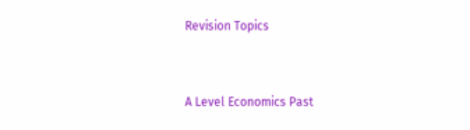Revision Topics


A Level Economics Past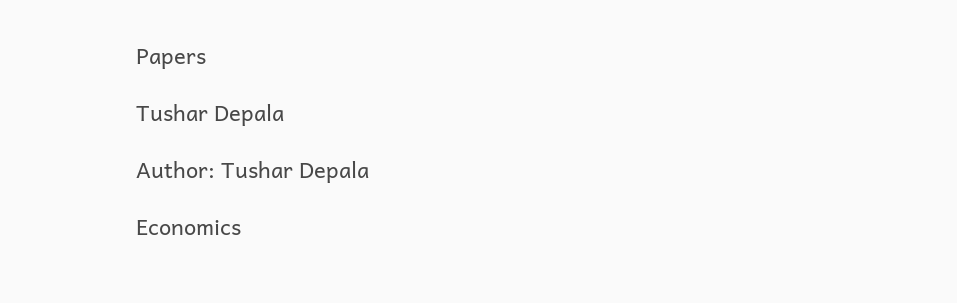Papers

Tushar Depala

Author: Tushar Depala

Economics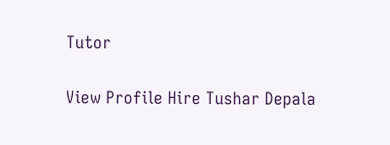Tutor

View Profile Hire Tushar Depala